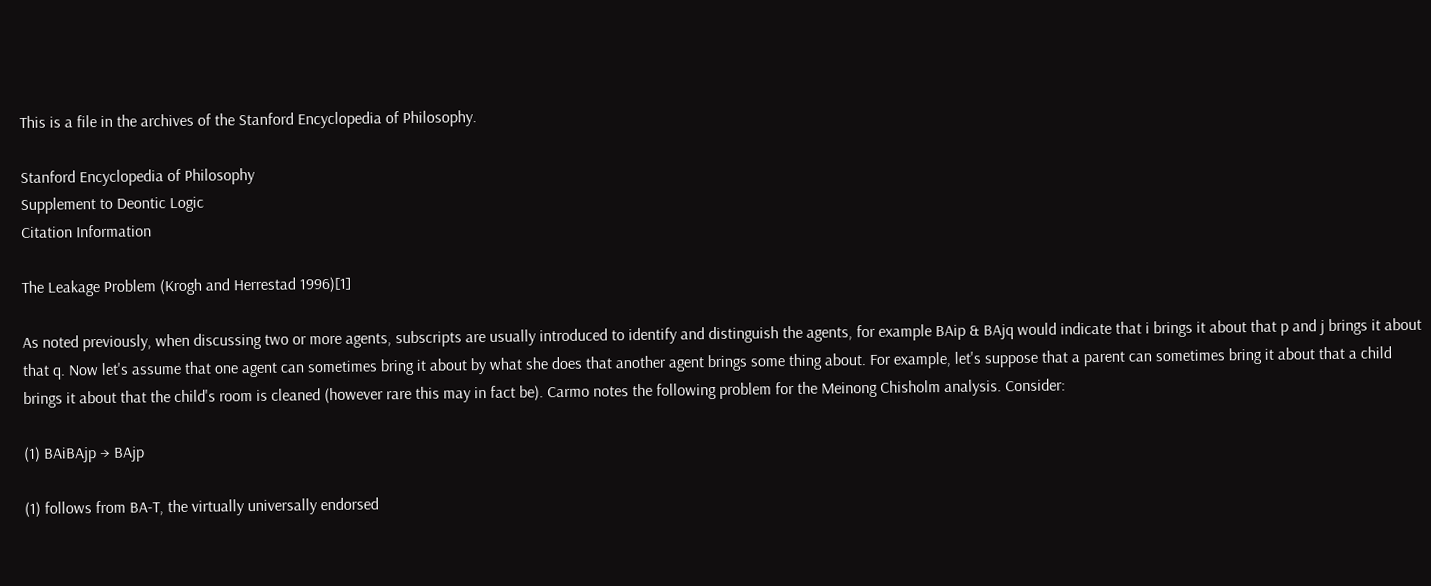This is a file in the archives of the Stanford Encyclopedia of Philosophy.

Stanford Encyclopedia of Philosophy
Supplement to Deontic Logic
Citation Information

The Leakage Problem (Krogh and Herrestad 1996)[1]

As noted previously, when discussing two or more agents, subscripts are usually introduced to identify and distinguish the agents, for example BAip & BAjq would indicate that i brings it about that p and j brings it about that q. Now let's assume that one agent can sometimes bring it about by what she does that another agent brings some thing about. For example, let's suppose that a parent can sometimes bring it about that a child brings it about that the child's room is cleaned (however rare this may in fact be). Carmo notes the following problem for the Meinong Chisholm analysis. Consider:

(1) BAiBAjp → BAjp

(1) follows from BA-T, the virtually universally endorsed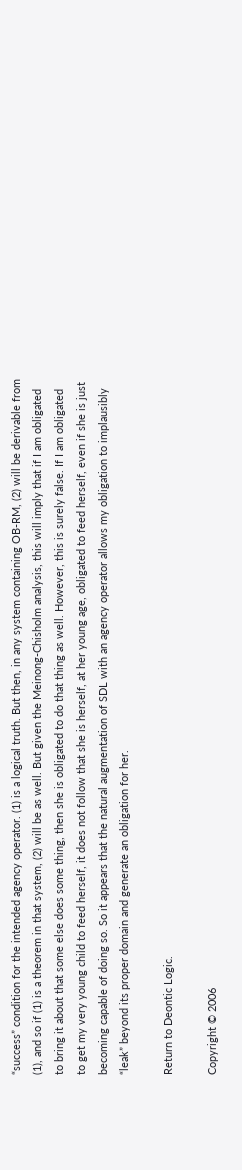“success” condition for the intended agency operator. (1) is a logical truth. But then, in any system containing OB-RM, (2) will be derivable from (1), and so if (1) is a theorem in that system, (2) will be as well. But given the Meinong-Chisholm analysis, this will imply that if I am obligated to bring it about that some else does some thing, then she is obligated to do that thing as well. However, this is surely false. If I am obligated to get my very young child to feed herself, it does not follow that she is herself, at her young age, obligated to feed herself, even if she is just becoming capable of doing so. So it appears that the natural augmentation of SDL with an agency operator allows my obligation to implausibly “leak” beyond its proper domain and generate an obligation for her.

Return to Deontic Logic.

Copyright © 2006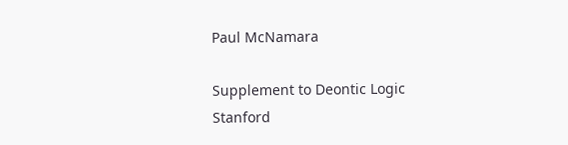Paul McNamara

Supplement to Deontic Logic
Stanford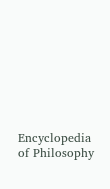Encyclopedia of Philosophy